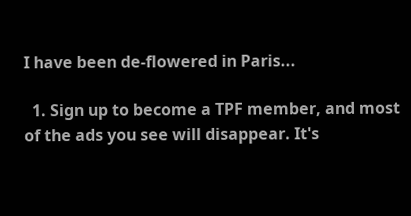I have been de-flowered in Paris...

  1. Sign up to become a TPF member, and most of the ads you see will disappear. It's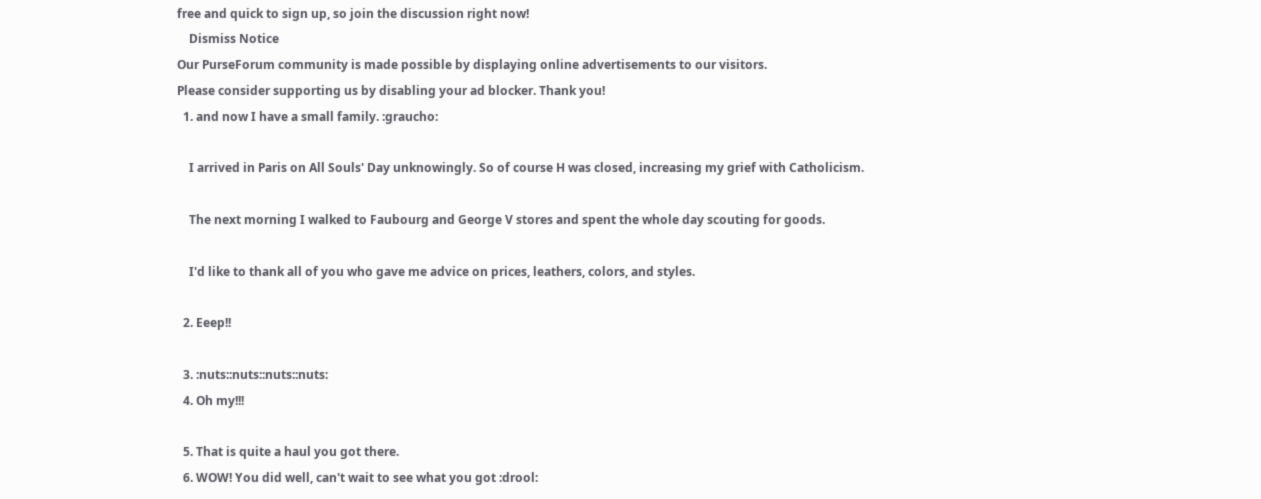free and quick to sign up, so join the discussion right now!
    Dismiss Notice
Our PurseForum community is made possible by displaying online advertisements to our visitors.
Please consider supporting us by disabling your ad blocker. Thank you!
  1. and now I have a small family. :graucho:

    I arrived in Paris on All Souls' Day unknowingly. So of course H was closed, increasing my grief with Catholicism.

    The next morning I walked to Faubourg and George V stores and spent the whole day scouting for goods.

    I'd like to thank all of you who gave me advice on prices, leathers, colors, and styles.

  2. Eeep!!

  3. :nuts::nuts::nuts::nuts:
  4. Oh my!!!

  5. That is quite a haul you got there.
  6. WOW! You did well, can't wait to see what you got :drool: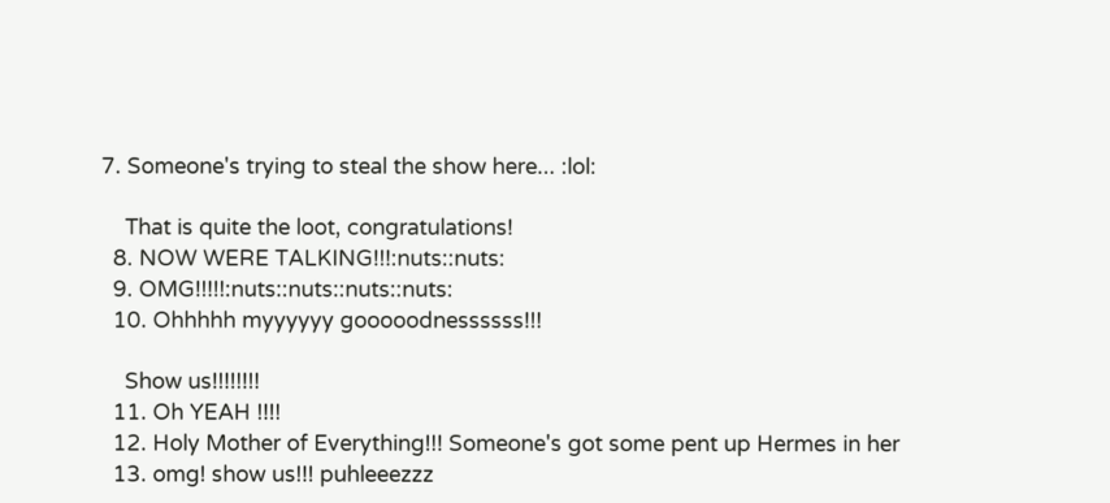7. Someone's trying to steal the show here... :lol:

    That is quite the loot, congratulations!
  8. NOW WERE TALKING!!!:nuts::nuts:
  9. OMG!!!!!:nuts::nuts::nuts::nuts:
  10. Ohhhhh myyyyyy gooooodnessssss!!!

    Show us!!!!!!!!
  11. Oh YEAH !!!!
  12. Holy Mother of Everything!!! Someone's got some pent up Hermes in her
  13. omg! show us!!! puhleeezzz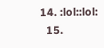14. :lol::lol:
  15.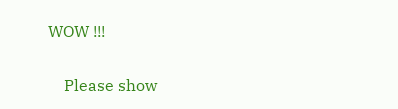WOW !!!

    Please show